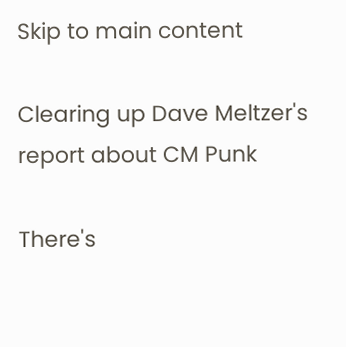Skip to main content

Clearing up Dave Meltzer's report about CM Punk

There's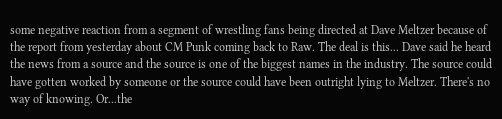some negative reaction from a segment of wrestling fans being directed at Dave Meltzer because of the report from yesterday about CM Punk coming back to Raw. The deal is this... Dave said he heard the news from a source and the source is one of the biggest names in the industry. The source could have gotten worked by someone or the source could have been outright lying to Meltzer. There's no way of knowing. Or...the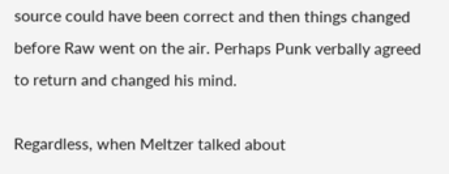source could have been correct and then things changed before Raw went on the air. Perhaps Punk verbally agreed to return and changed his mind.

Regardless, when Meltzer talked about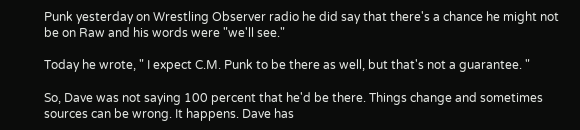Punk yesterday on Wrestling Observer radio he did say that there's a chance he might not be on Raw and his words were "we'll see."

Today he wrote, " I expect C.M. Punk to be there as well, but that's not a guarantee. "

So, Dave was not saying 100 percent that he'd be there. Things change and sometimes sources can be wrong. It happens. Dave has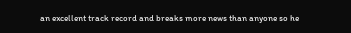an excellent track record and breaks more news than anyone so he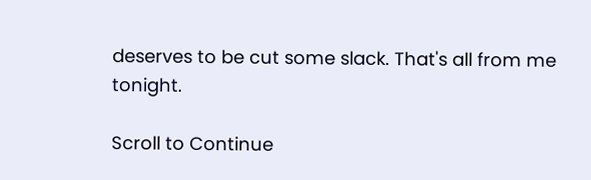deserves to be cut some slack. That's all from me tonight.

Scroll to Continue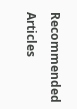Recommended Articles